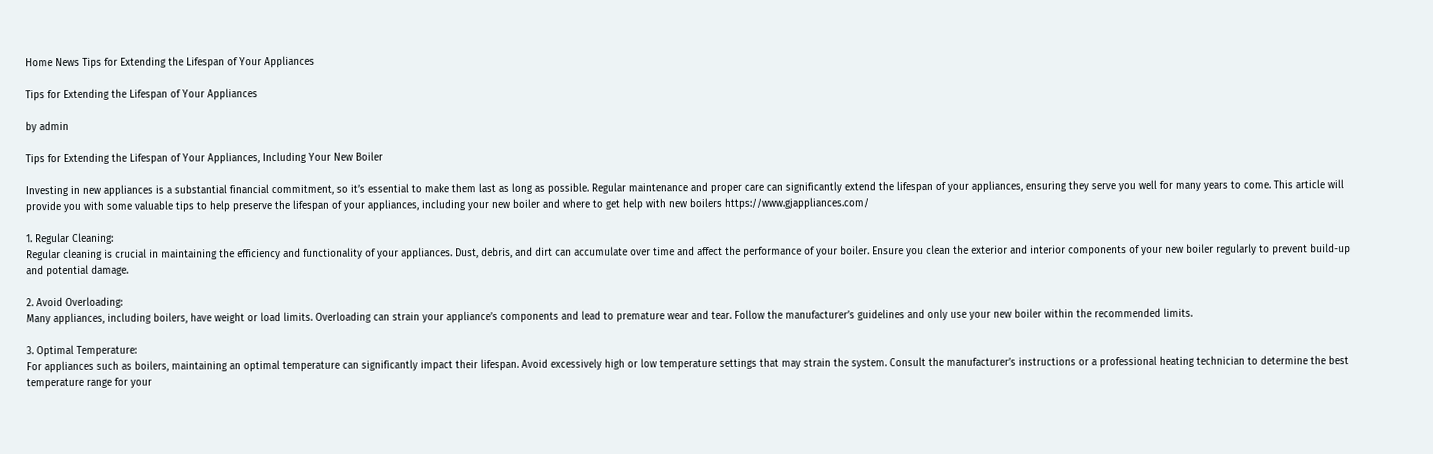Home News Tips for Extending the Lifespan of Your Appliances

Tips for Extending the Lifespan of Your Appliances

by admin

Tips for Extending the Lifespan of Your Appliances, Including Your New Boiler

Investing in new appliances is a substantial financial commitment, so it’s essential to make them last as long as possible. Regular maintenance and proper care can significantly extend the lifespan of your appliances, ensuring they serve you well for many years to come. This article will provide you with some valuable tips to help preserve the lifespan of your appliances, including your new boiler and where to get help with new boilers https://www.gjappliances.com/

1. Regular Cleaning:
Regular cleaning is crucial in maintaining the efficiency and functionality of your appliances. Dust, debris, and dirt can accumulate over time and affect the performance of your boiler. Ensure you clean the exterior and interior components of your new boiler regularly to prevent build-up and potential damage.

2. Avoid Overloading:
Many appliances, including boilers, have weight or load limits. Overloading can strain your appliance’s components and lead to premature wear and tear. Follow the manufacturer’s guidelines and only use your new boiler within the recommended limits.

3. Optimal Temperature:
For appliances such as boilers, maintaining an optimal temperature can significantly impact their lifespan. Avoid excessively high or low temperature settings that may strain the system. Consult the manufacturer’s instructions or a professional heating technician to determine the best temperature range for your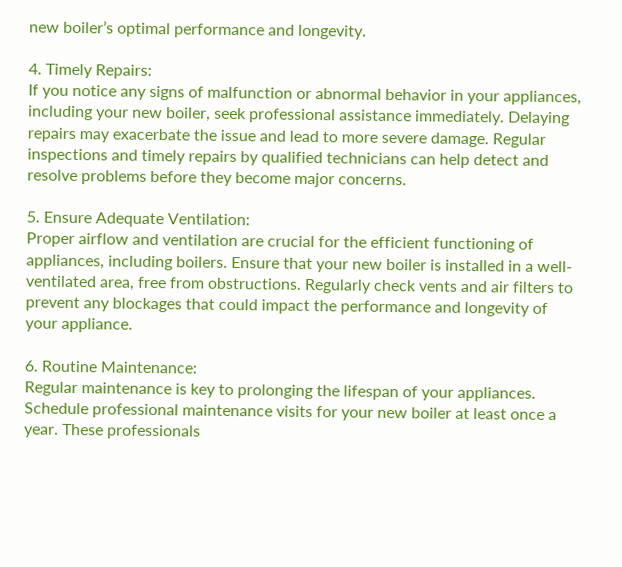new boiler’s optimal performance and longevity.

4. Timely Repairs:
If you notice any signs of malfunction or abnormal behavior in your appliances, including your new boiler, seek professional assistance immediately. Delaying repairs may exacerbate the issue and lead to more severe damage. Regular inspections and timely repairs by qualified technicians can help detect and resolve problems before they become major concerns.

5. Ensure Adequate Ventilation:
Proper airflow and ventilation are crucial for the efficient functioning of appliances, including boilers. Ensure that your new boiler is installed in a well-ventilated area, free from obstructions. Regularly check vents and air filters to prevent any blockages that could impact the performance and longevity of your appliance.

6. Routine Maintenance:
Regular maintenance is key to prolonging the lifespan of your appliances. Schedule professional maintenance visits for your new boiler at least once a year. These professionals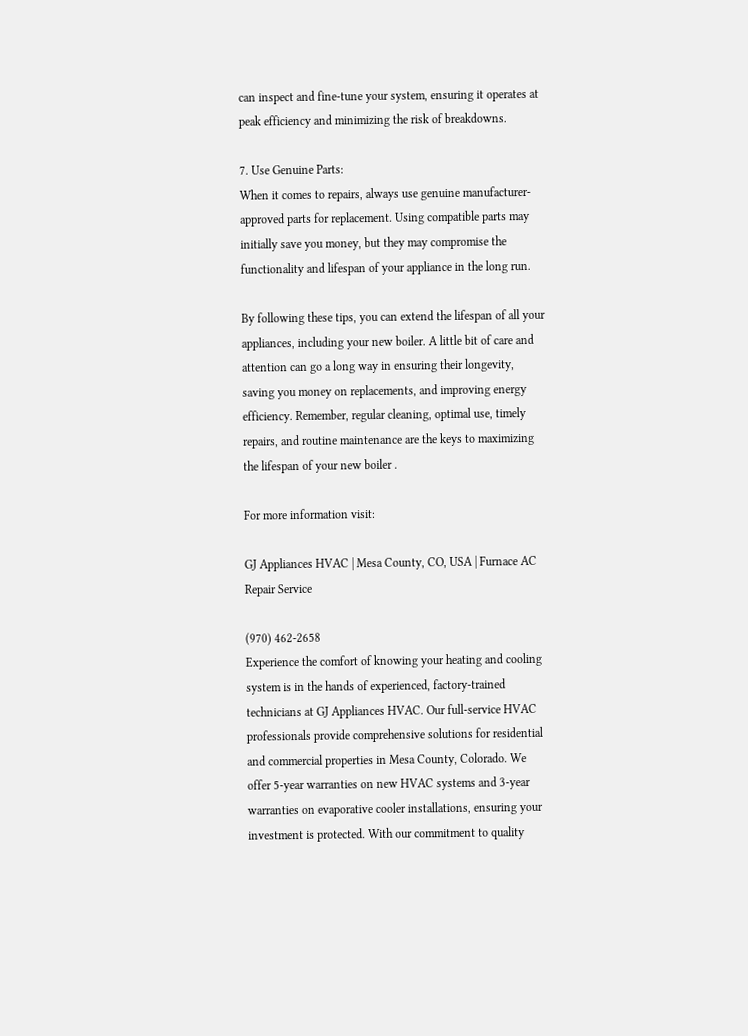can inspect and fine-tune your system, ensuring it operates at peak efficiency and minimizing the risk of breakdowns.

7. Use Genuine Parts:
When it comes to repairs, always use genuine manufacturer-approved parts for replacement. Using compatible parts may initially save you money, but they may compromise the functionality and lifespan of your appliance in the long run.

By following these tips, you can extend the lifespan of all your appliances, including your new boiler. A little bit of care and attention can go a long way in ensuring their longevity, saving you money on replacements, and improving energy efficiency. Remember, regular cleaning, optimal use, timely repairs, and routine maintenance are the keys to maximizing the lifespan of your new boiler .

For more information visit:

GJ Appliances HVAC | Mesa County, CO, USA | Furnace AC Repair Service

(970) 462-2658
Experience the comfort of knowing your heating and cooling system is in the hands of experienced, factory-trained technicians at GJ Appliances HVAC. Our full-service HVAC professionals provide comprehensive solutions for residential and commercial properties in Mesa County, Colorado. We offer 5-year warranties on new HVAC systems and 3-year warranties on evaporative cooler installations, ensuring your investment is protected. With our commitment to quality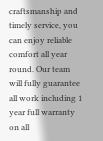craftsmanship and timely service, you can enjoy reliable comfort all year round. Our team will fully guarantee all work including 1 year full warranty on all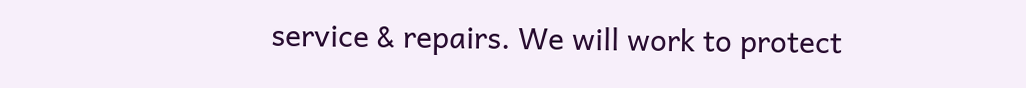service & repairs. We will work to protect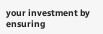your investment by ensuring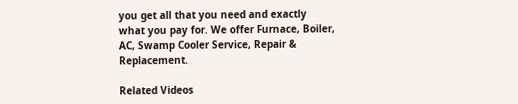you get all that you need and exactly what you pay for. We offer Furnace, Boiler, AC, Swamp Cooler Service, Repair & Replacement.

Related Videos